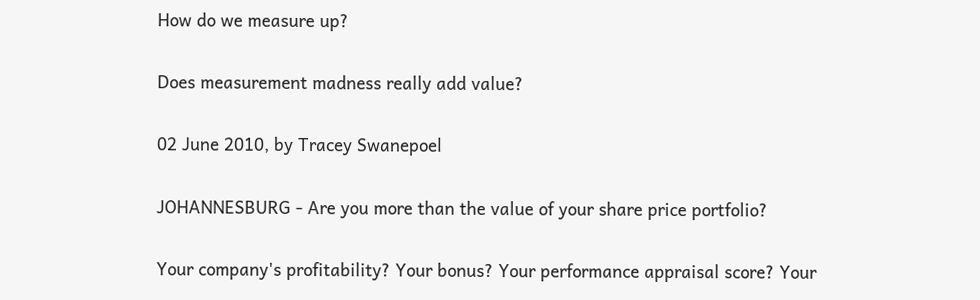How do we measure up?

Does measurement madness really add value?

02 June 2010, by Tracey Swanepoel

JOHANNESBURG - Are you more than the value of your share price portfolio?

Your company's profitability? Your bonus? Your performance appraisal score? Your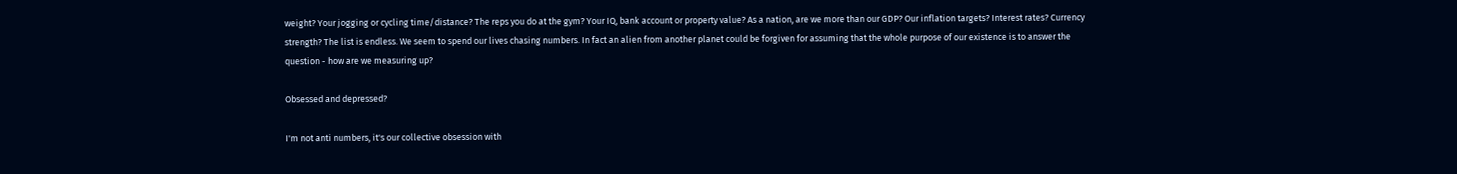weight? Your jogging or cycling time/distance? The reps you do at the gym? Your IQ, bank account or property value? As a nation, are we more than our GDP? Our inflation targets? Interest rates? Currency strength? The list is endless. We seem to spend our lives chasing numbers. In fact an alien from another planet could be forgiven for assuming that the whole purpose of our existence is to answer the question - how are we measuring up?

Obsessed and depressed?

I'm not anti numbers, it's our collective obsession with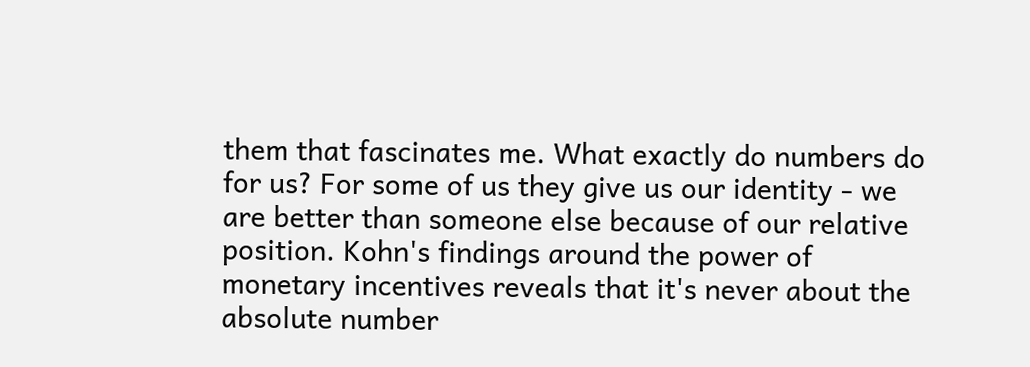them that fascinates me. What exactly do numbers do for us? For some of us they give us our identity - we are better than someone else because of our relative position. Kohn's findings around the power of monetary incentives reveals that it's never about the absolute number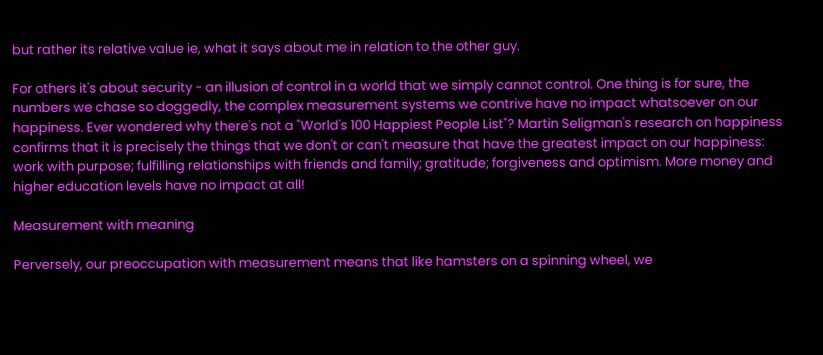but rather its relative value ie, what it says about me in relation to the other guy.

For others it's about security - an illusion of control in a world that we simply cannot control. One thing is for sure, the numbers we chase so doggedly, the complex measurement systems we contrive have no impact whatsoever on our happiness. Ever wondered why there's not a "World's 100 Happiest People List"? Martin Seligman's research on happiness confirms that it is precisely the things that we don't or can't measure that have the greatest impact on our happiness: work with purpose; fulfilling relationships with friends and family; gratitude; forgiveness and optimism. More money and higher education levels have no impact at all!

Measurement with meaning

Perversely, our preoccupation with measurement means that like hamsters on a spinning wheel, we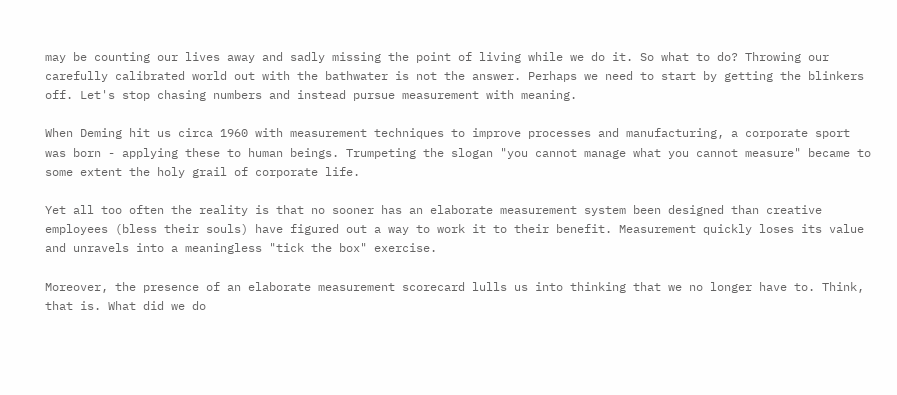may be counting our lives away and sadly missing the point of living while we do it. So what to do? Throwing our carefully calibrated world out with the bathwater is not the answer. Perhaps we need to start by getting the blinkers off. Let's stop chasing numbers and instead pursue measurement with meaning.

When Deming hit us circa 1960 with measurement techniques to improve processes and manufacturing, a corporate sport was born - applying these to human beings. Trumpeting the slogan "you cannot manage what you cannot measure" became to some extent the holy grail of corporate life.

Yet all too often the reality is that no sooner has an elaborate measurement system been designed than creative employees (bless their souls) have figured out a way to work it to their benefit. Measurement quickly loses its value and unravels into a meaningless "tick the box" exercise.

Moreover, the presence of an elaborate measurement scorecard lulls us into thinking that we no longer have to. Think, that is. What did we do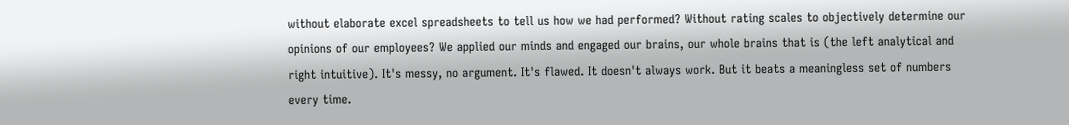without elaborate excel spreadsheets to tell us how we had performed? Without rating scales to objectively determine our opinions of our employees? We applied our minds and engaged our brains, our whole brains that is (the left analytical and right intuitive). It's messy, no argument. It's flawed. It doesn't always work. But it beats a meaningless set of numbers every time.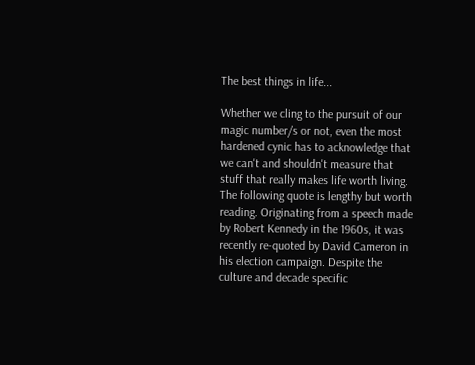The best things in life...

Whether we cling to the pursuit of our magic number/s or not, even the most hardened cynic has to acknowledge that we can't and shouldn't measure that stuff that really makes life worth living. The following quote is lengthy but worth reading. Originating from a speech made by Robert Kennedy in the 1960s, it was recently re-quoted by David Cameron in his election campaign. Despite the culture and decade specific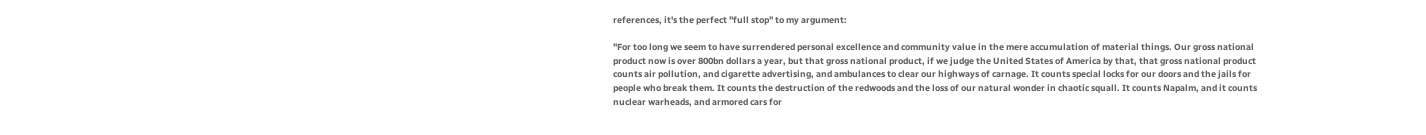references, it's the perfect "full stop" to my argument:

"For too long we seem to have surrendered personal excellence and community value in the mere accumulation of material things. Our gross national product now is over 800bn dollars a year, but that gross national product, if we judge the United States of America by that, that gross national product counts air pollution, and cigarette advertising, and ambulances to clear our highways of carnage. It counts special locks for our doors and the jails for people who break them. It counts the destruction of the redwoods and the loss of our natural wonder in chaotic squall. It counts Napalm, and it counts nuclear warheads, and armored cars for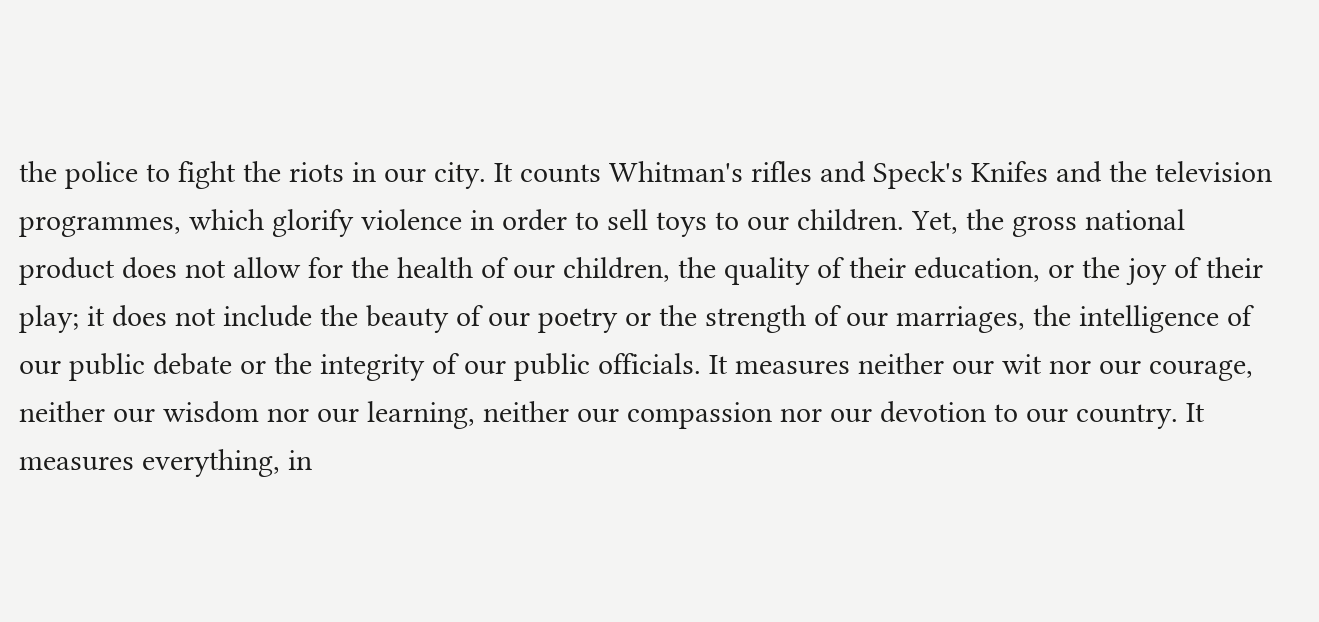the police to fight the riots in our city. It counts Whitman's rifles and Speck's Knifes and the television programmes, which glorify violence in order to sell toys to our children. Yet, the gross national product does not allow for the health of our children, the quality of their education, or the joy of their play; it does not include the beauty of our poetry or the strength of our marriages, the intelligence of our public debate or the integrity of our public officials. It measures neither our wit nor our courage, neither our wisdom nor our learning, neither our compassion nor our devotion to our country. It measures everything, in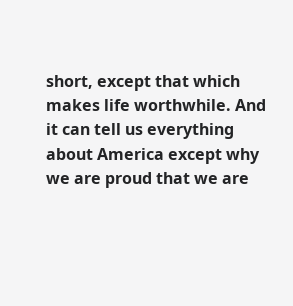short, except that which makes life worthwhile. And it can tell us everything about America except why we are proud that we are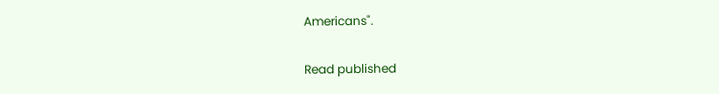Americans".

Read published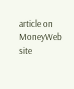article on MoneyWeb site